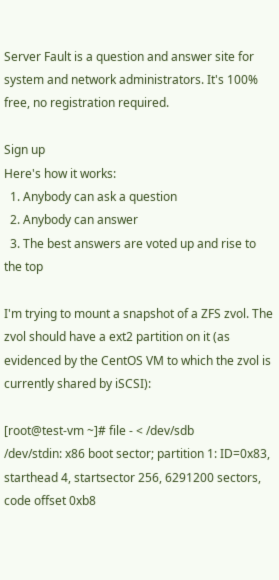Server Fault is a question and answer site for system and network administrators. It's 100% free, no registration required.

Sign up
Here's how it works:
  1. Anybody can ask a question
  2. Anybody can answer
  3. The best answers are voted up and rise to the top

I'm trying to mount a snapshot of a ZFS zvol. The zvol should have a ext2 partition on it (as evidenced by the CentOS VM to which the zvol is currently shared by iSCSI):

[root@test-vm ~]# file - < /dev/sdb
/dev/stdin: x86 boot sector; partition 1: ID=0x83, starthead 4, startsector 256, 6291200 sectors, code offset 0xb8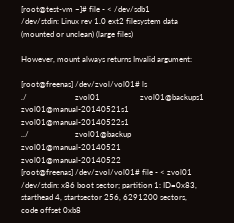[root@test-vm ~]# file - < /dev/sdb1
/dev/stdin: Linux rev 1.0 ext2 filesystem data (mounted or unclean) (large files)

However, mount always returns Invalid argument:

[root@freenas] /dev/zvol/vol01# ls
./                        zvol01                    zvol01@backups1           zvol01@manual-20140521s1  zvol01@manual-20140522s1
../                       zvol01@backup             zvol01@manual-20140521    zvol01@manual-20140522
[root@freenas] /dev/zvol/vol01# file - < zvol01
/dev/stdin: x86 boot sector; partition 1: ID=0x83, starthead 4, startsector 256, 6291200 sectors, code offset 0xb8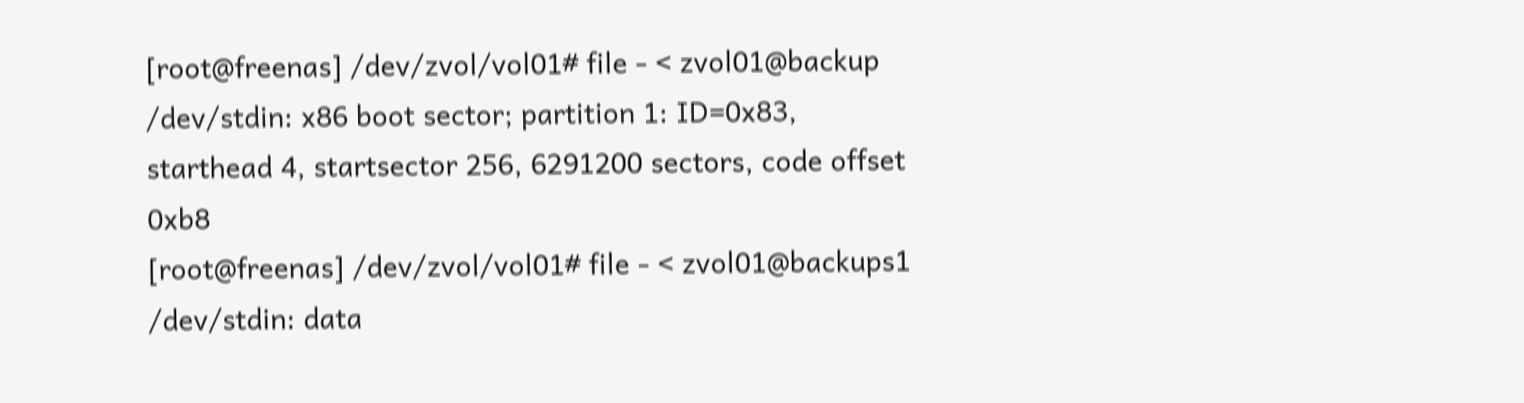[root@freenas] /dev/zvol/vol01# file - < zvol01@backup
/dev/stdin: x86 boot sector; partition 1: ID=0x83, starthead 4, startsector 256, 6291200 sectors, code offset 0xb8
[root@freenas] /dev/zvol/vol01# file - < zvol01@backups1
/dev/stdin: data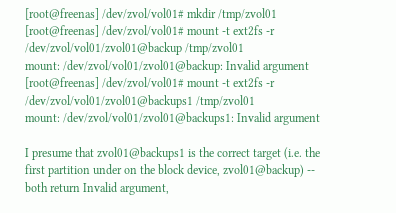[root@freenas] /dev/zvol/vol01# mkdir /tmp/zvol01
[root@freenas] /dev/zvol/vol01# mount -t ext2fs -r /dev/zvol/vol01/zvol01@backup /tmp/zvol01
mount: /dev/zvol/vol01/zvol01@backup: Invalid argument
[root@freenas] /dev/zvol/vol01# mount -t ext2fs -r /dev/zvol/vol01/zvol01@backups1 /tmp/zvol01
mount: /dev/zvol/vol01/zvol01@backups1: Invalid argument

I presume that zvol01@backups1 is the correct target (i.e. the first partition under on the block device, zvol01@backup) -- both return Invalid argument,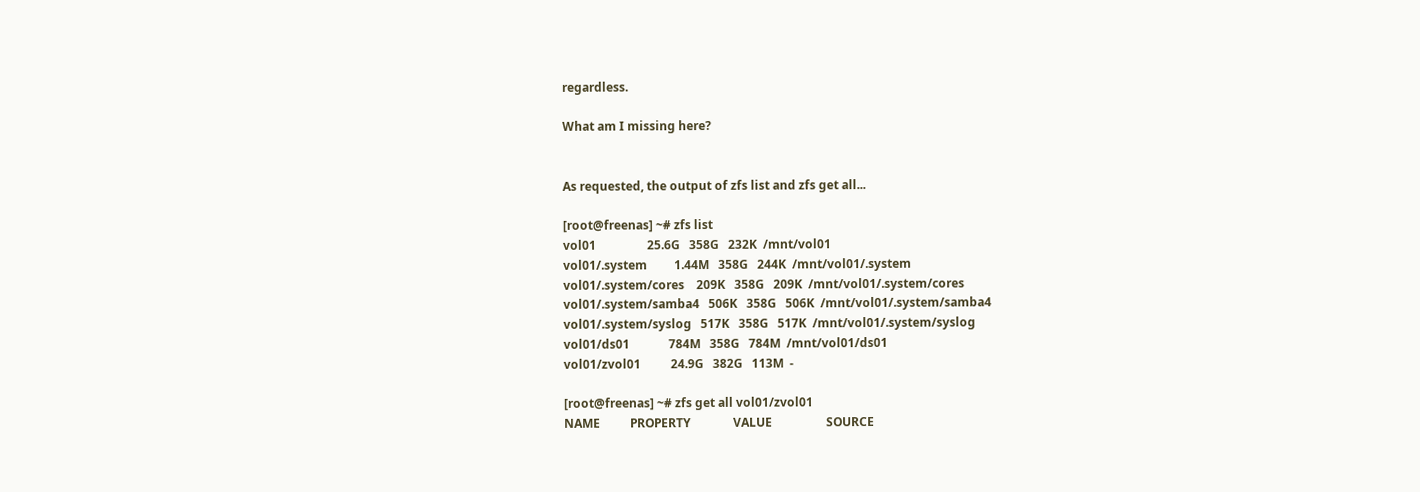regardless.

What am I missing here?


As requested, the output of zfs list and zfs get all...

[root@freenas] ~# zfs list
vol01                 25.6G   358G   232K  /mnt/vol01
vol01/.system         1.44M   358G   244K  /mnt/vol01/.system
vol01/.system/cores    209K   358G   209K  /mnt/vol01/.system/cores
vol01/.system/samba4   506K   358G   506K  /mnt/vol01/.system/samba4
vol01/.system/syslog   517K   358G   517K  /mnt/vol01/.system/syslog
vol01/ds01             784M   358G   784M  /mnt/vol01/ds01
vol01/zvol01          24.9G   382G   113M  -

[root@freenas] ~# zfs get all vol01/zvol01
NAME          PROPERTY              VALUE                  SOURCE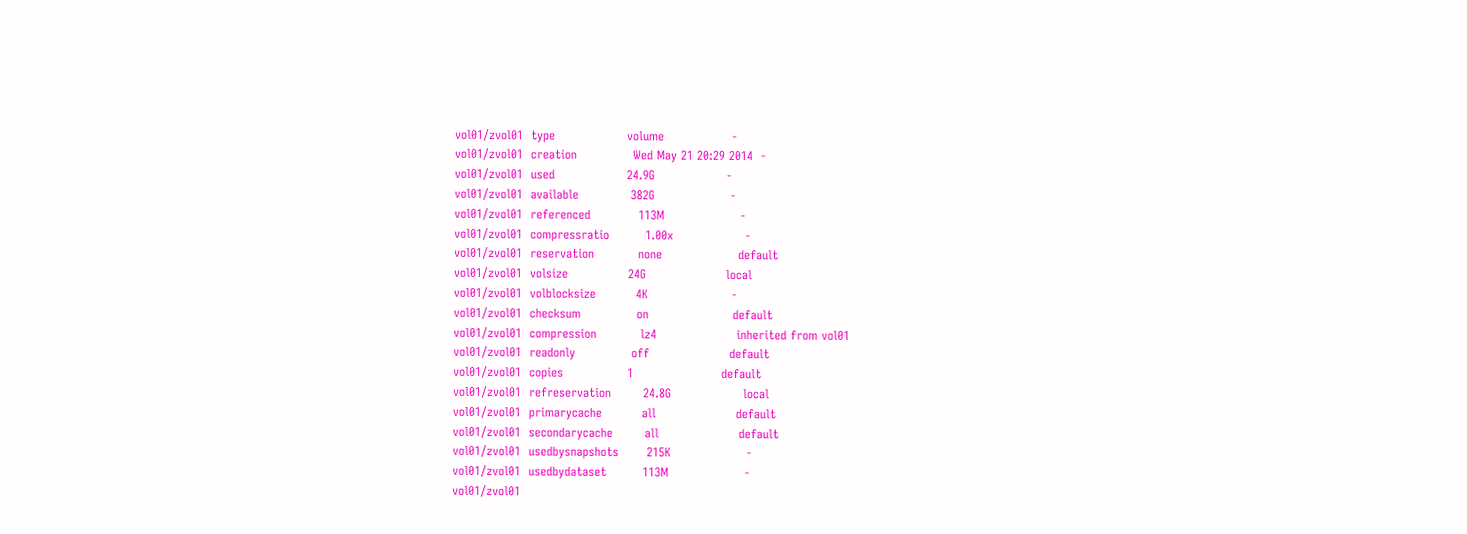vol01/zvol01  type                  volume                 -
vol01/zvol01  creation              Wed May 21 20:29 2014  -
vol01/zvol01  used                  24.9G                  -
vol01/zvol01  available             382G                   -
vol01/zvol01  referenced            113M                   -
vol01/zvol01  compressratio         1.00x                  -
vol01/zvol01  reservation           none                   default
vol01/zvol01  volsize               24G                    local
vol01/zvol01  volblocksize          4K                     -
vol01/zvol01  checksum              on                     default
vol01/zvol01  compression           lz4                    inherited from vol01
vol01/zvol01  readonly              off                    default
vol01/zvol01  copies                1                      default
vol01/zvol01  refreservation        24.8G                  local
vol01/zvol01  primarycache          all                    default
vol01/zvol01  secondarycache        all                    default
vol01/zvol01  usedbysnapshots       215K                   -
vol01/zvol01  usedbydataset         113M                   -
vol01/zvol01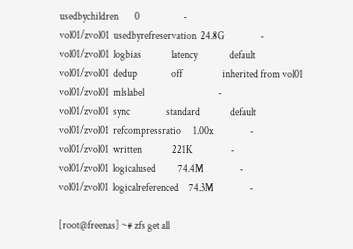usedbychildren        0                      -
vol01/zvol01  usedbyrefreservation  24.8G                  -
vol01/zvol01  logbias               latency                default
vol01/zvol01  dedup                 off                    inherited from vol01
vol01/zvol01  mlslabel                                     -
vol01/zvol01  sync                  standard               default
vol01/zvol01  refcompressratio      1.00x                  -
vol01/zvol01  written               221K                   -
vol01/zvol01  logicalused           74.4M                  -
vol01/zvol01  logicalreferenced     74.3M                  -

[root@freenas] ~# zfs get all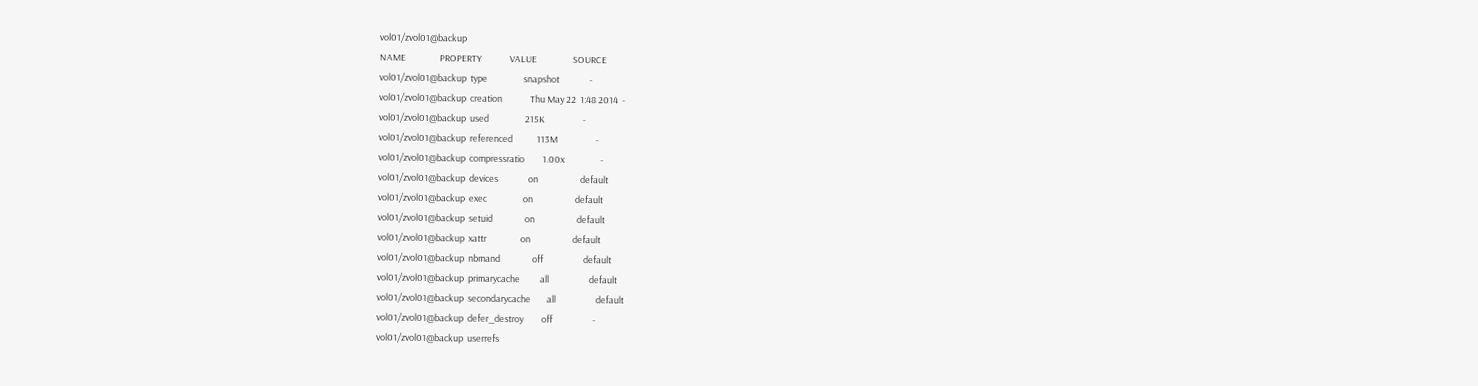vol01/zvol01@backup
NAME                 PROPERTY              VALUE                  SOURCE
vol01/zvol01@backup  type                  snapshot               -
vol01/zvol01@backup  creation              Thu May 22  1:48 2014  -
vol01/zvol01@backup  used                  215K                   -
vol01/zvol01@backup  referenced            113M                   -
vol01/zvol01@backup  compressratio         1.00x                  -
vol01/zvol01@backup  devices               on                     default
vol01/zvol01@backup  exec                  on                     default
vol01/zvol01@backup  setuid                on                     default
vol01/zvol01@backup  xattr                 on                     default
vol01/zvol01@backup  nbmand                off                    default
vol01/zvol01@backup  primarycache          all                    default
vol01/zvol01@backup  secondarycache        all                    default
vol01/zvol01@backup  defer_destroy         off                    -
vol01/zvol01@backup  userrefs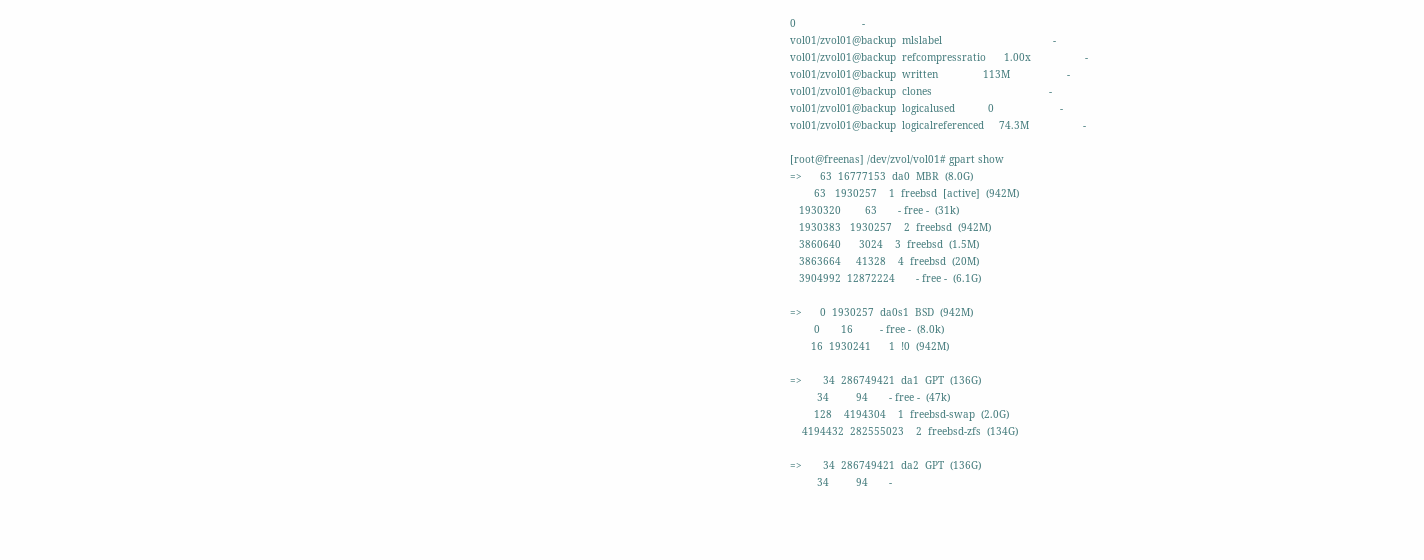0                      -
vol01/zvol01@backup  mlslabel                                     -
vol01/zvol01@backup  refcompressratio      1.00x                  -
vol01/zvol01@backup  written               113M                   -
vol01/zvol01@backup  clones                                       -
vol01/zvol01@backup  logicalused           0                      -
vol01/zvol01@backup  logicalreferenced     74.3M                  -

[root@freenas] /dev/zvol/vol01# gpart show
=>      63  16777153  da0  MBR  (8.0G)
        63   1930257    1  freebsd  [active]  (942M)
   1930320        63       - free -  (31k)
   1930383   1930257    2  freebsd  (942M)
   3860640      3024    3  freebsd  (1.5M)
   3863664     41328    4  freebsd  (20M)
   3904992  12872224       - free -  (6.1G)

=>      0  1930257  da0s1  BSD  (942M)
        0       16         - free -  (8.0k)
       16  1930241      1  !0  (942M)

=>       34  286749421  da1  GPT  (136G)
         34         94       - free -  (47k)
        128    4194304    1  freebsd-swap  (2.0G)
    4194432  282555023    2  freebsd-zfs  (134G)

=>       34  286749421  da2  GPT  (136G)
         34         94       -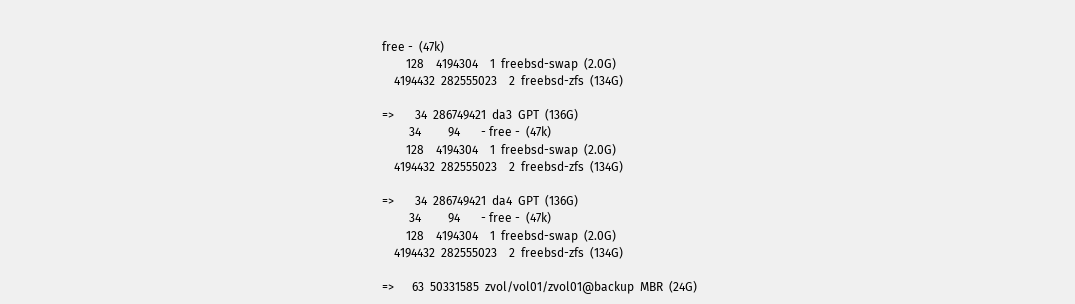free -  (47k)
        128    4194304    1  freebsd-swap  (2.0G)
    4194432  282555023    2  freebsd-zfs  (134G)

=>       34  286749421  da3  GPT  (136G)
         34         94       - free -  (47k)
        128    4194304    1  freebsd-swap  (2.0G)
    4194432  282555023    2  freebsd-zfs  (134G)

=>       34  286749421  da4  GPT  (136G)
         34         94       - free -  (47k)
        128    4194304    1  freebsd-swap  (2.0G)
    4194432  282555023    2  freebsd-zfs  (134G)

=>      63  50331585  zvol/vol01/zvol01@backup  MBR  (24G)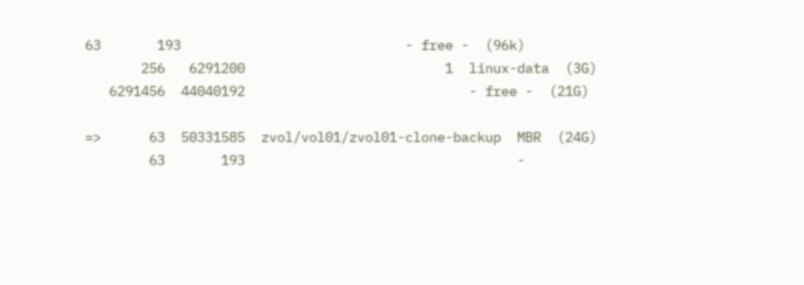63       193                            - free -  (96k)
       256   6291200                         1  linux-data  (3G)
   6291456  44040192                            - free -  (21G)

=>      63  50331585  zvol/vol01/zvol01-clone-backup  MBR  (24G)
        63       193                                  -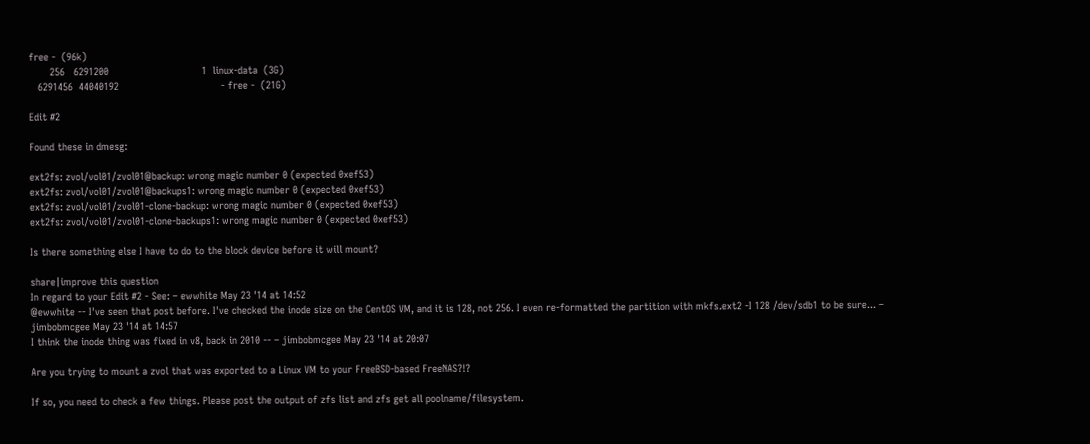free -  (96k)
       256   6291200                               1  linux-data  (3G)
   6291456  44040192                                  - free -  (21G)

Edit #2

Found these in dmesg:

ext2fs: zvol/vol01/zvol01@backup: wrong magic number 0 (expected 0xef53)
ext2fs: zvol/vol01/zvol01@backups1: wrong magic number 0 (expected 0xef53)
ext2fs: zvol/vol01/zvol01-clone-backup: wrong magic number 0 (expected 0xef53)
ext2fs: zvol/vol01/zvol01-clone-backups1: wrong magic number 0 (expected 0xef53)

Is there something else I have to do to the block device before it will mount?

share|improve this question
In regard to your Edit #2 - See: – ewwhite May 23 '14 at 14:52
@ewwhite -- I've seen that post before. I've checked the inode size on the CentOS VM, and it is 128, not 256. I even re-formatted the partition with mkfs.ext2 -I 128 /dev/sdb1 to be sure... – jimbobmcgee May 23 '14 at 14:57
I think the inode thing was fixed in v8, back in 2010 -- – jimbobmcgee May 23 '14 at 20:07

Are you trying to mount a zvol that was exported to a Linux VM to your FreeBSD-based FreeNAS?!?

If so, you need to check a few things. Please post the output of zfs list and zfs get all poolname/filesystem.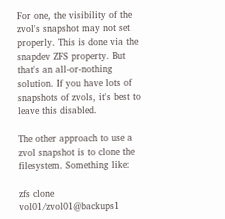For one, the visibility of the zvol's snapshot may not set properly. This is done via the snapdev ZFS property. But that's an all-or-nothing solution. If you have lots of snapshots of zvols, it's best to leave this disabled.

The other approach to use a zvol snapshot is to clone the filesystem. Something like:

zfs clone vol01/zvol01@backups1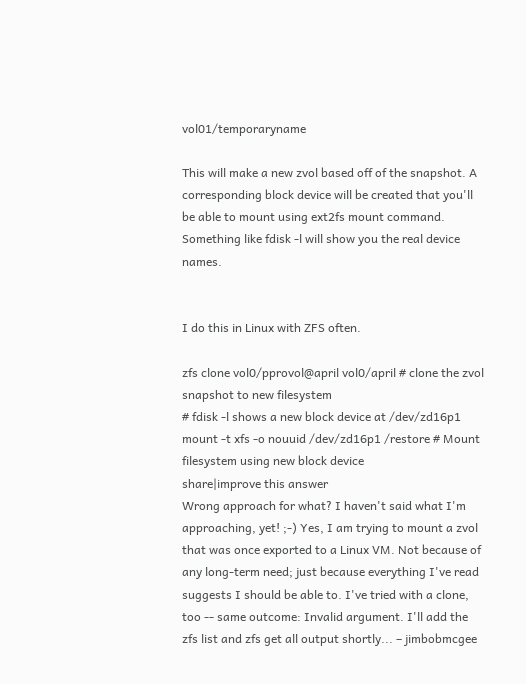vol01/temporaryname

This will make a new zvol based off of the snapshot. A corresponding block device will be created that you'll be able to mount using ext2fs mount command. Something like fdisk -l will show you the real device names.


I do this in Linux with ZFS often.

zfs clone vol0/pprovol@april vol0/april # clone the zvol snapshot to new filesystem
# fdisk -l shows a new block device at /dev/zd16p1
mount -t xfs -o nouuid /dev/zd16p1 /restore # Mount filesystem using new block device
share|improve this answer
Wrong approach for what? I haven't said what I'm approaching, yet! ;-) Yes, I am trying to mount a zvol that was once exported to a Linux VM. Not because of any long-term need; just because everything I've read suggests I should be able to. I've tried with a clone, too -- same outcome: Invalid argument. I'll add the zfs list and zfs get all output shortly... – jimbobmcgee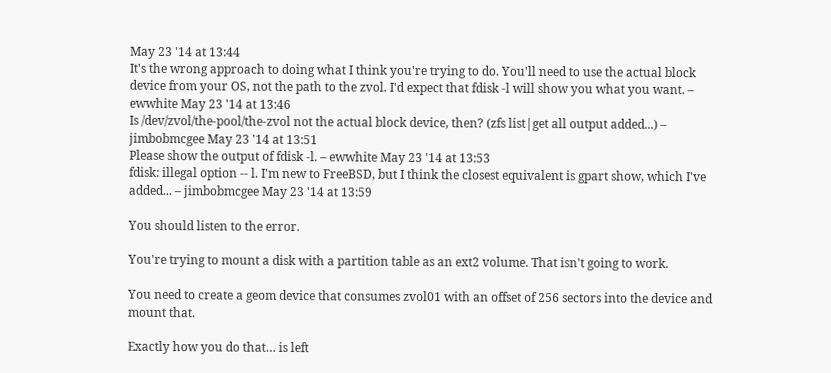May 23 '14 at 13:44
It's the wrong approach to doing what I think you're trying to do. You'll need to use the actual block device from your OS, not the path to the zvol. I'd expect that fdisk -l will show you what you want. – ewwhite May 23 '14 at 13:46
Is /dev/zvol/the-pool/the-zvol not the actual block device, then? (zfs list|get all output added...) – jimbobmcgee May 23 '14 at 13:51
Please show the output of fdisk -l. – ewwhite May 23 '14 at 13:53
fdisk: illegal option -- l. I'm new to FreeBSD, but I think the closest equivalent is gpart show, which I've added... – jimbobmcgee May 23 '14 at 13:59

You should listen to the error.

You're trying to mount a disk with a partition table as an ext2 volume. That isn't going to work.

You need to create a geom device that consumes zvol01 with an offset of 256 sectors into the device and mount that.

Exactly how you do that… is left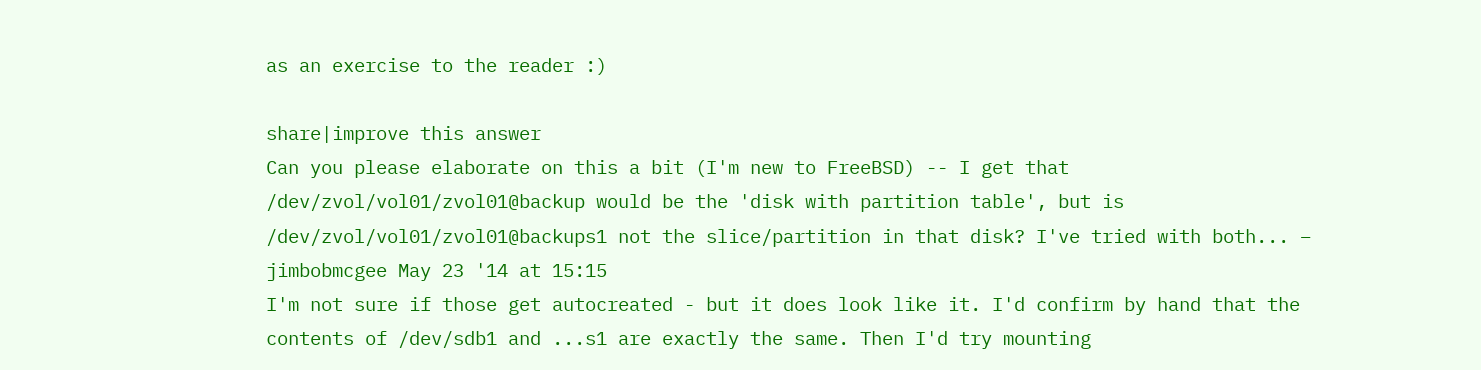as an exercise to the reader :)

share|improve this answer
Can you please elaborate on this a bit (I'm new to FreeBSD) -- I get that /dev/zvol/vol01/zvol01@backup would be the 'disk with partition table', but is /dev/zvol/vol01/zvol01@backups1 not the slice/partition in that disk? I've tried with both... – jimbobmcgee May 23 '14 at 15:15
I'm not sure if those get autocreated - but it does look like it. I'd confirm by hand that the contents of /dev/sdb1 and ...s1 are exactly the same. Then I'd try mounting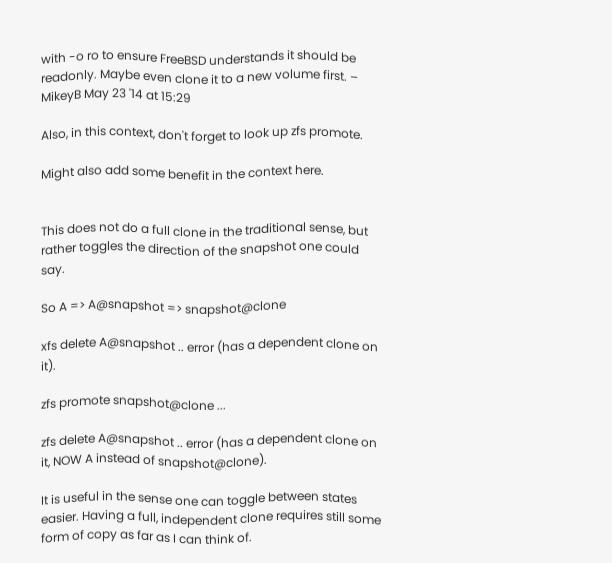with -o ro to ensure FreeBSD understands it should be readonly. Maybe even clone it to a new volume first. – MikeyB May 23 '14 at 15:29

Also, in this context, don't forget to look up zfs promote.

Might also add some benefit in the context here.


This does not do a full clone in the traditional sense, but rather toggles the direction of the snapshot one could say.

So A => A@snapshot => snapshot@clone

xfs delete A@snapshot .. error (has a dependent clone on it).

zfs promote snapshot@clone ...

zfs delete A@snapshot .. error (has a dependent clone on it, NOW A instead of snapshot@clone).

It is useful in the sense one can toggle between states easier. Having a full, independent clone requires still some form of copy as far as I can think of.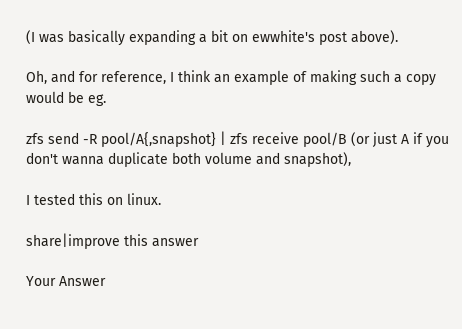(I was basically expanding a bit on ewwhite's post above).

Oh, and for reference, I think an example of making such a copy would be eg.

zfs send -R pool/A{,snapshot} | zfs receive pool/B (or just A if you don't wanna duplicate both volume and snapshot),

I tested this on linux.

share|improve this answer

Your Answer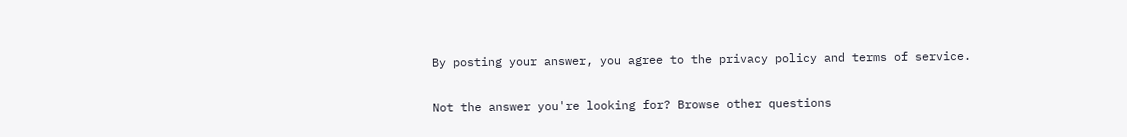By posting your answer, you agree to the privacy policy and terms of service.

Not the answer you're looking for? Browse other questions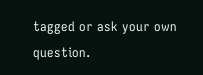tagged or ask your own question.